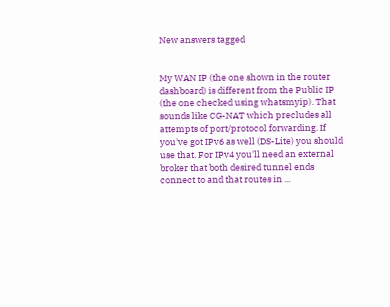New answers tagged


My WAN IP (the one shown in the router dashboard) is different from the Public IP (the one checked using whatsmyip). That sounds like CG-NAT which precludes all attempts of port/protocol forwarding. If you've got IPv6 as well (DS-Lite) you should use that. For IPv4 you'll need an external broker that both desired tunnel ends connect to and that routes in ...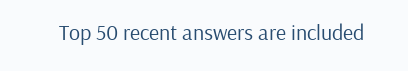Top 50 recent answers are included